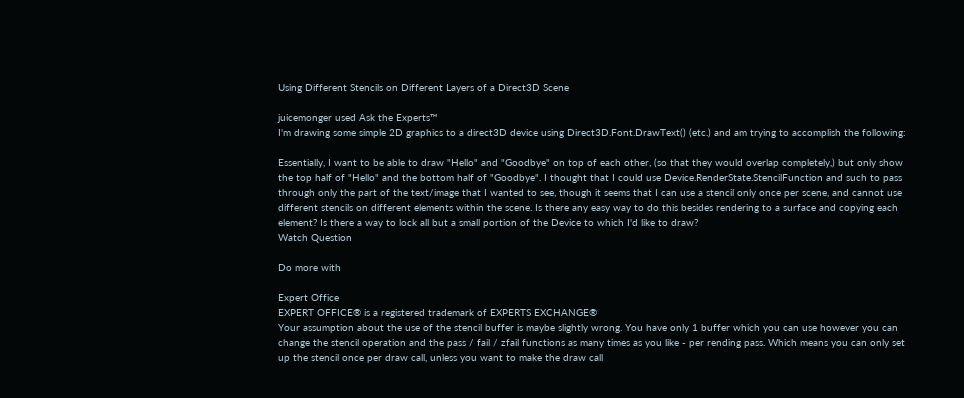Using Different Stencils on Different Layers of a Direct3D Scene

juicemonger used Ask the Experts™
I'm drawing some simple 2D graphics to a direct3D device using Direct3D.Font.DrawText() (etc.) and am trying to accomplish the following:

Essentially, I want to be able to draw "Hello" and "Goodbye" on top of each other, (so that they would overlap completely,) but only show the top half of "Hello" and the bottom half of "Goodbye". I thought that I could use Device.RenderState.StencilFunction and such to pass through only the part of the text/image that I wanted to see, though it seems that I can use a stencil only once per scene, and cannot use different stencils on different elements within the scene. Is there any easy way to do this besides rendering to a surface and copying each element? Is there a way to lock all but a small portion of the Device to which I'd like to draw?
Watch Question

Do more with

Expert Office
EXPERT OFFICE® is a registered trademark of EXPERTS EXCHANGE®
Your assumption about the use of the stencil buffer is maybe slightly wrong. You have only 1 buffer which you can use however you can change the stencil operation and the pass / fail / zfail functions as many times as you like - per rending pass. Which means you can only set up the stencil once per draw call, unless you want to make the draw call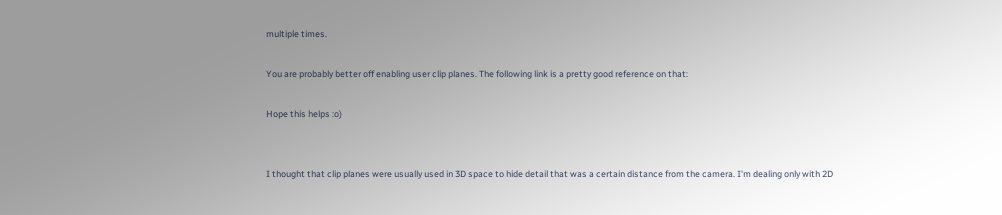multiple times.

You are probably better off enabling user clip planes. The following link is a pretty good reference on that:

Hope this helps :o)


I thought that clip planes were usually used in 3D space to hide detail that was a certain distance from the camera. I'm dealing only with 2D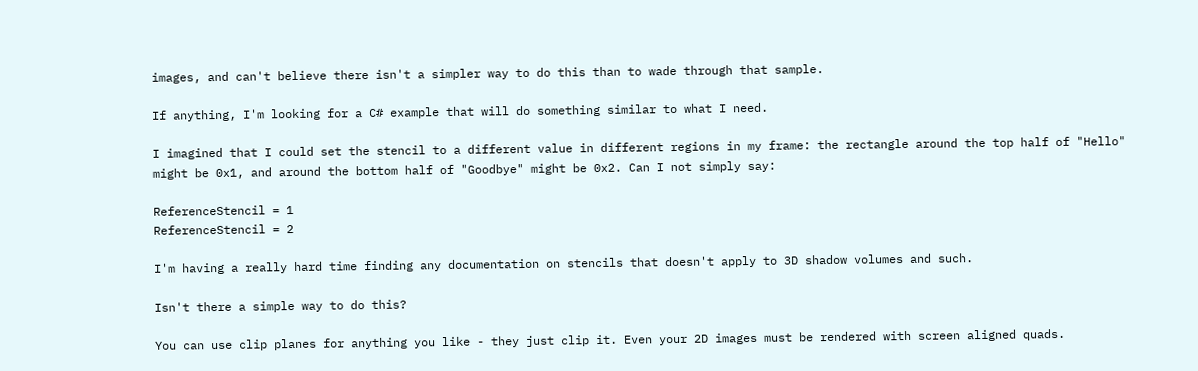images, and can't believe there isn't a simpler way to do this than to wade through that sample.

If anything, I'm looking for a C# example that will do something similar to what I need.

I imagined that I could set the stencil to a different value in different regions in my frame: the rectangle around the top half of "Hello" might be 0x1, and around the bottom half of "Goodbye" might be 0x2. Can I not simply say:

ReferenceStencil = 1
ReferenceStencil = 2

I'm having a really hard time finding any documentation on stencils that doesn't apply to 3D shadow volumes and such.

Isn't there a simple way to do this?

You can use clip planes for anything you like - they just clip it. Even your 2D images must be rendered with screen aligned quads.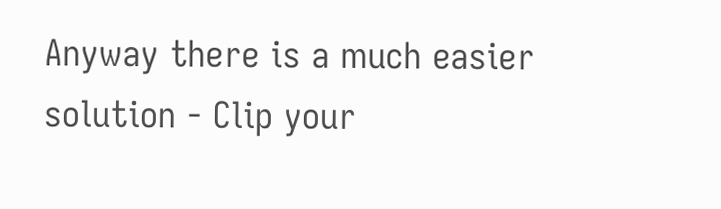Anyway there is a much easier solution - Clip your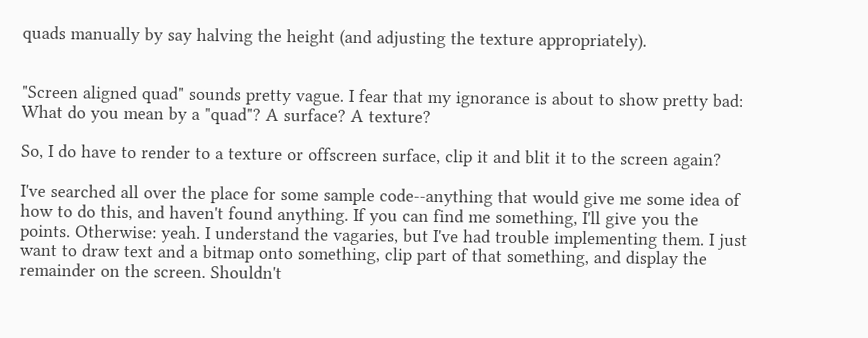quads manually by say halving the height (and adjusting the texture appropriately).


"Screen aligned quad" sounds pretty vague. I fear that my ignorance is about to show pretty bad: What do you mean by a "quad"? A surface? A texture?

So, I do have to render to a texture or offscreen surface, clip it and blit it to the screen again?

I've searched all over the place for some sample code--anything that would give me some idea of how to do this, and haven't found anything. If you can find me something, I'll give you the points. Otherwise: yeah. I understand the vagaries, but I've had trouble implementing them. I just want to draw text and a bitmap onto something, clip part of that something, and display the remainder on the screen. Shouldn't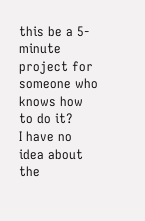this be a 5-minute project for someone who knows how to do it?
I have no idea about the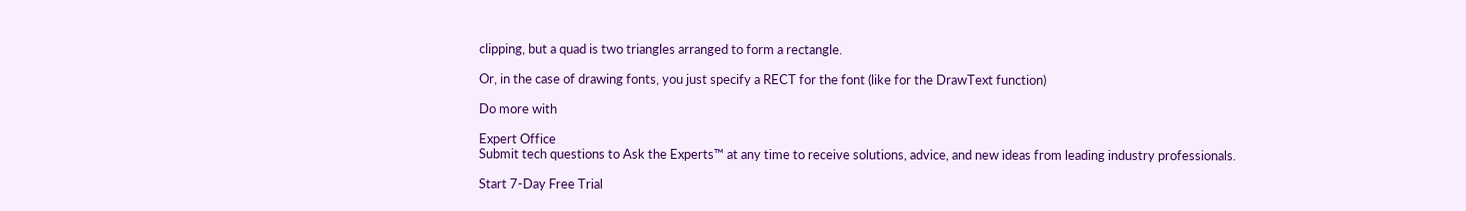clipping, but a quad is two triangles arranged to form a rectangle.

Or, in the case of drawing fonts, you just specify a RECT for the font (like for the DrawText function)

Do more with

Expert Office
Submit tech questions to Ask the Experts™ at any time to receive solutions, advice, and new ideas from leading industry professionals.

Start 7-Day Free Trial